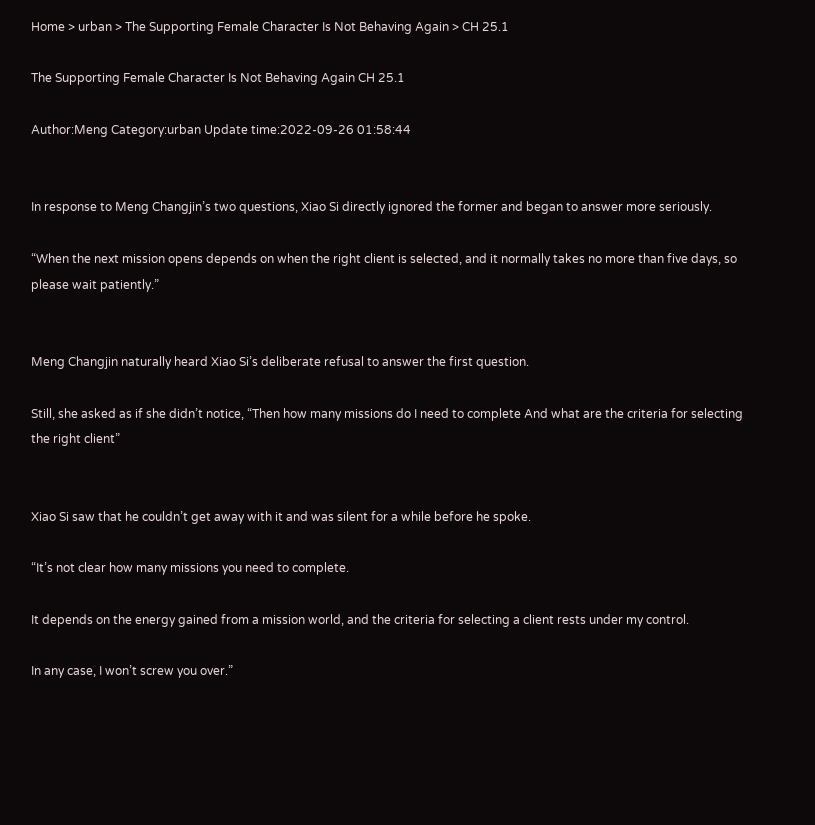Home > urban > The Supporting Female Character Is Not Behaving Again > CH 25.1

The Supporting Female Character Is Not Behaving Again CH 25.1

Author:Meng Category:urban Update time:2022-09-26 01:58:44


In response to Meng Changjin’s two questions, Xiao Si directly ignored the former and began to answer more seriously.

“When the next mission opens depends on when the right client is selected, and it normally takes no more than five days, so please wait patiently.”


Meng Changjin naturally heard Xiao Si’s deliberate refusal to answer the first question.

Still, she asked as if she didn’t notice, “Then how many missions do I need to complete And what are the criteria for selecting the right client”


Xiao Si saw that he couldn’t get away with it and was silent for a while before he spoke.

“It’s not clear how many missions you need to complete.

It depends on the energy gained from a mission world, and the criteria for selecting a client rests under my control.

In any case, I won’t screw you over.”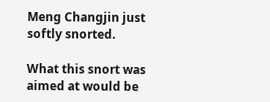Meng Changjin just softly snorted.

What this snort was aimed at would be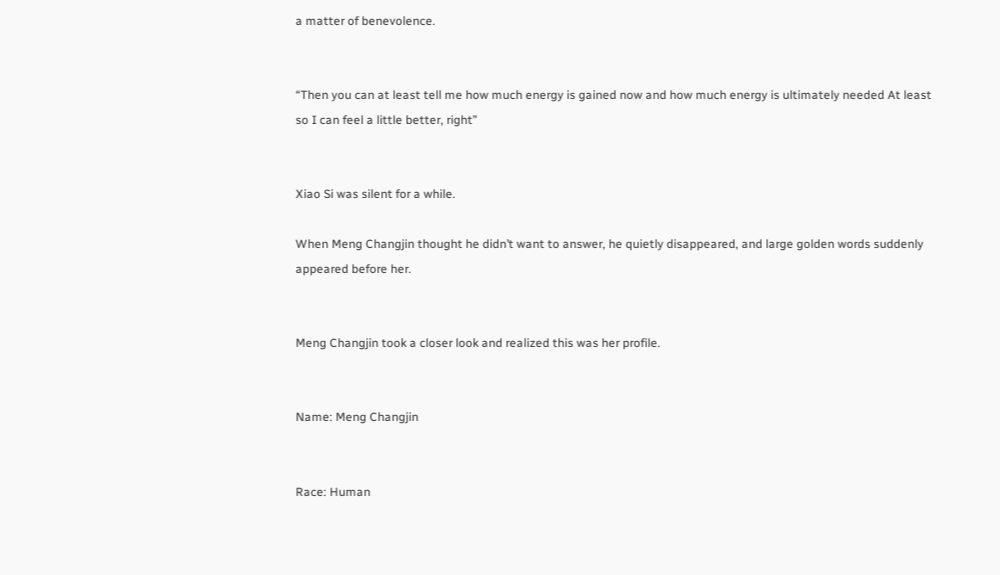a matter of benevolence.


“Then you can at least tell me how much energy is gained now and how much energy is ultimately needed At least so I can feel a little better, right”


Xiao Si was silent for a while.

When Meng Changjin thought he didn’t want to answer, he quietly disappeared, and large golden words suddenly appeared before her.


Meng Changjin took a closer look and realized this was her profile.


Name: Meng Changjin


Race: Human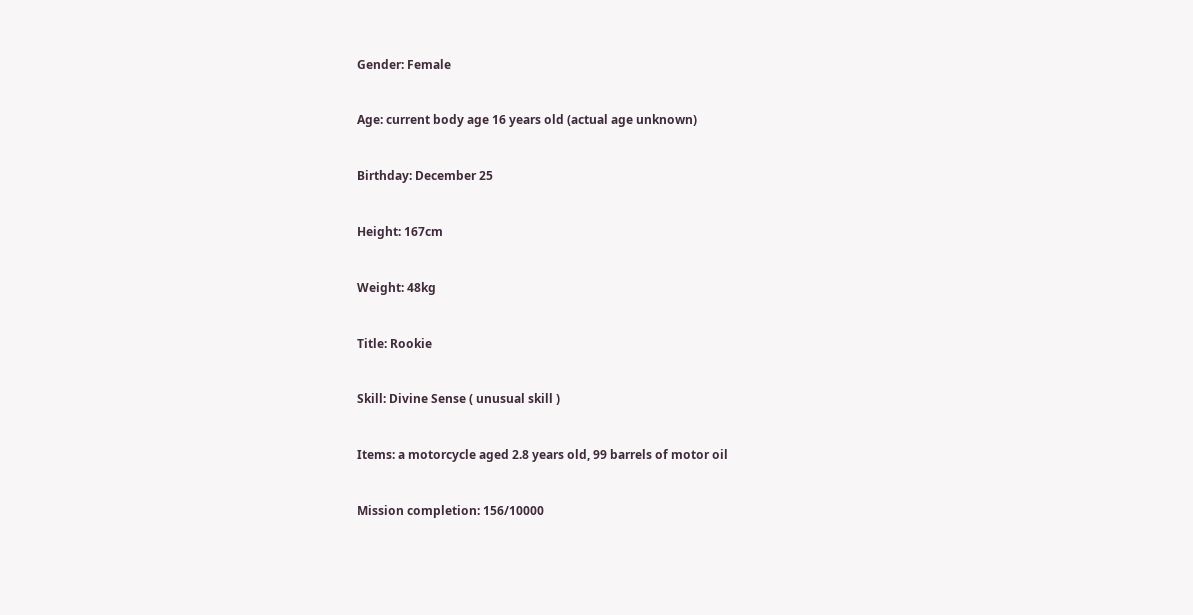Gender: Female


Age: current body age 16 years old (actual age unknown)


Birthday: December 25


Height: 167cm


Weight: 48kg


Title: Rookie


Skill: Divine Sense ( unusual skill )


Items: a motorcycle aged 2.8 years old, 99 barrels of motor oil


Mission completion: 156/10000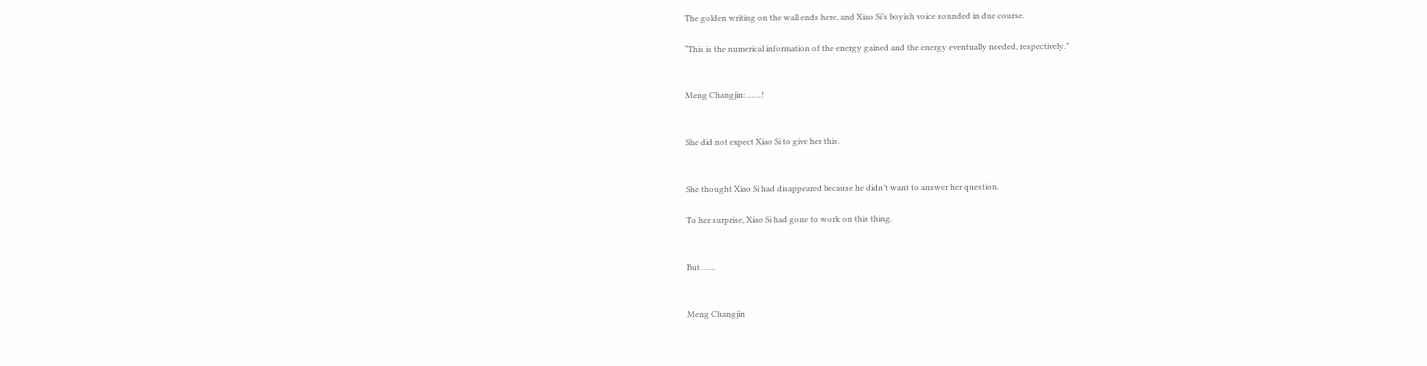The golden writing on the wall ends here, and Xiao Si’s boyish voice sounded in due course.

“This is the numerical information of the energy gained and the energy eventually needed, respectively.”


Meng Changjin: ……!


She did not expect Xiao Si to give her this.


She thought Xiao Si had disappeared because he didn’t want to answer her question.

To her surprise, Xiao Si had gone to work on this thing.


But ……


Meng Changjin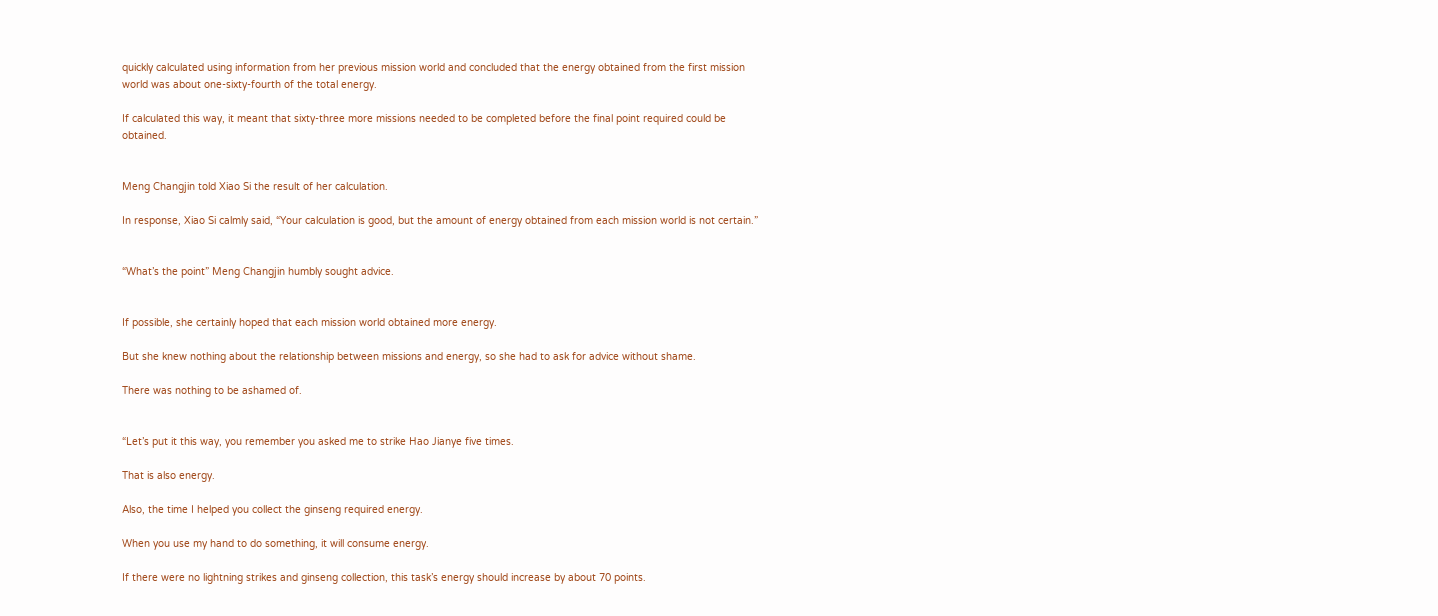quickly calculated using information from her previous mission world and concluded that the energy obtained from the first mission world was about one-sixty-fourth of the total energy.

If calculated this way, it meant that sixty-three more missions needed to be completed before the final point required could be obtained.


Meng Changjin told Xiao Si the result of her calculation.

In response, Xiao Si calmly said, “Your calculation is good, but the amount of energy obtained from each mission world is not certain.”


“What’s the point” Meng Changjin humbly sought advice.


If possible, she certainly hoped that each mission world obtained more energy.

But she knew nothing about the relationship between missions and energy, so she had to ask for advice without shame.

There was nothing to be ashamed of.


“Let’s put it this way, you remember you asked me to strike Hao Jianye five times.

That is also energy.

Also, the time I helped you collect the ginseng required energy.

When you use my hand to do something, it will consume energy.

If there were no lightning strikes and ginseng collection, this task’s energy should increase by about 70 points.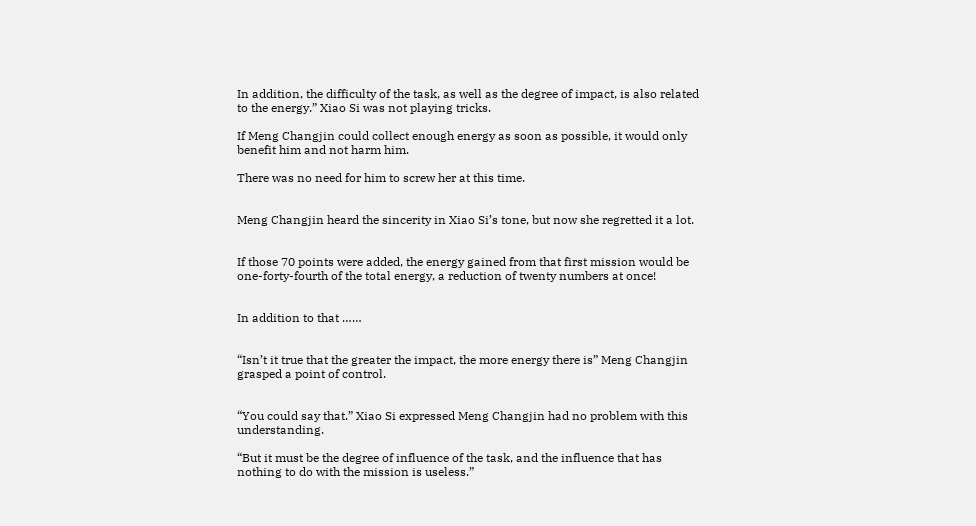In addition, the difficulty of the task, as well as the degree of impact, is also related to the energy.” Xiao Si was not playing tricks.

If Meng Changjin could collect enough energy as soon as possible, it would only benefit him and not harm him.

There was no need for him to screw her at this time.


Meng Changjin heard the sincerity in Xiao Si’s tone, but now she regretted it a lot.


If those 70 points were added, the energy gained from that first mission would be one-forty-fourth of the total energy, a reduction of twenty numbers at once!


In addition to that ……


“Isn’t it true that the greater the impact, the more energy there is” Meng Changjin grasped a point of control.


“You could say that.” Xiao Si expressed Meng Changjin had no problem with this understanding.

“But it must be the degree of influence of the task, and the influence that has nothing to do with the mission is useless.”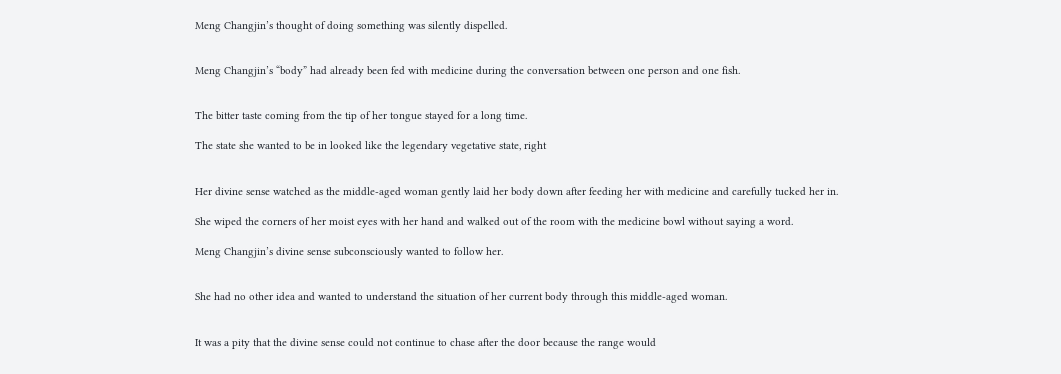Meng Changjin’s thought of doing something was silently dispelled.


Meng Changjin’s “body” had already been fed with medicine during the conversation between one person and one fish.


The bitter taste coming from the tip of her tongue stayed for a long time.

The state she wanted to be in looked like the legendary vegetative state, right


Her divine sense watched as the middle-aged woman gently laid her body down after feeding her with medicine and carefully tucked her in.

She wiped the corners of her moist eyes with her hand and walked out of the room with the medicine bowl without saying a word.

Meng Changjin’s divine sense subconsciously wanted to follow her.


She had no other idea and wanted to understand the situation of her current body through this middle-aged woman.


It was a pity that the divine sense could not continue to chase after the door because the range would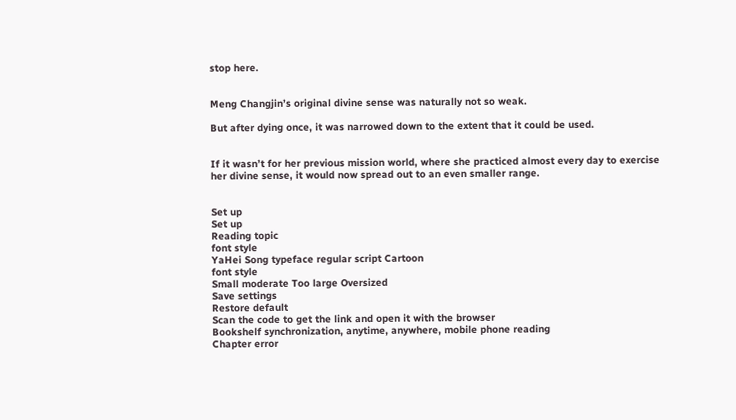stop here.


Meng Changjin’s original divine sense was naturally not so weak.

But after dying once, it was narrowed down to the extent that it could be used.


If it wasn’t for her previous mission world, where she practiced almost every day to exercise her divine sense, it would now spread out to an even smaller range.


Set up
Set up
Reading topic
font style
YaHei Song typeface regular script Cartoon
font style
Small moderate Too large Oversized
Save settings
Restore default
Scan the code to get the link and open it with the browser
Bookshelf synchronization, anytime, anywhere, mobile phone reading
Chapter error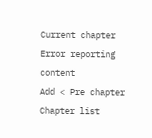Current chapter
Error reporting content
Add < Pre chapter Chapter list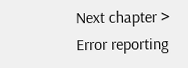Next chapter > Error reporting